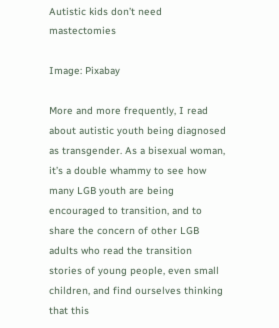Autistic kids don’t need mastectomies

Image: Pixabay

More and more frequently, I read about autistic youth being diagnosed as transgender. As a bisexual woman, it’s a double whammy to see how many LGB youth are being encouraged to transition, and to share the concern of other LGB adults who read the transition stories of young people, even small children, and find ourselves thinking that this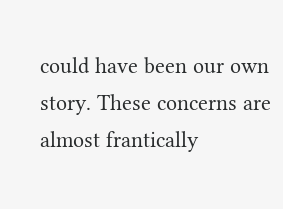could have been our own story. These concerns are almost frantically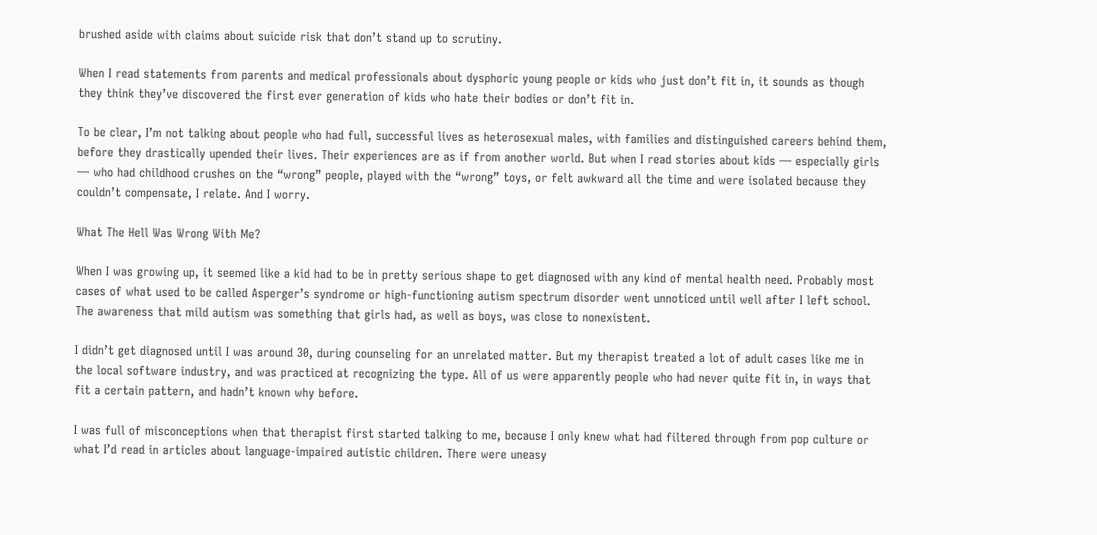brushed aside with claims about suicide risk that don’t stand up to scrutiny.

When I read statements from parents and medical professionals about dysphoric young people or kids who just don’t fit in, it sounds as though they think they’ve discovered the first ever generation of kids who hate their bodies or don’t fit in.

To be clear, I’m not talking about people who had full, successful lives as heterosexual males, with families and distinguished careers behind them, before they drastically upended their lives. Their experiences are as if from another world. But when I read stories about kids — especially girls — who had childhood crushes on the “wrong” people, played with the “wrong” toys, or felt awkward all the time and were isolated because they couldn’t compensate, I relate. And I worry.

What The Hell Was Wrong With Me?

When I was growing up, it seemed like a kid had to be in pretty serious shape to get diagnosed with any kind of mental health need. Probably most cases of what used to be called Asperger’s syndrome or high-functioning autism spectrum disorder went unnoticed until well after I left school. The awareness that mild autism was something that girls had, as well as boys, was close to nonexistent.

I didn’t get diagnosed until I was around 30, during counseling for an unrelated matter. But my therapist treated a lot of adult cases like me in the local software industry, and was practiced at recognizing the type. All of us were apparently people who had never quite fit in, in ways that fit a certain pattern, and hadn’t known why before.

I was full of misconceptions when that therapist first started talking to me, because I only knew what had filtered through from pop culture or what I’d read in articles about language-impaired autistic children. There were uneasy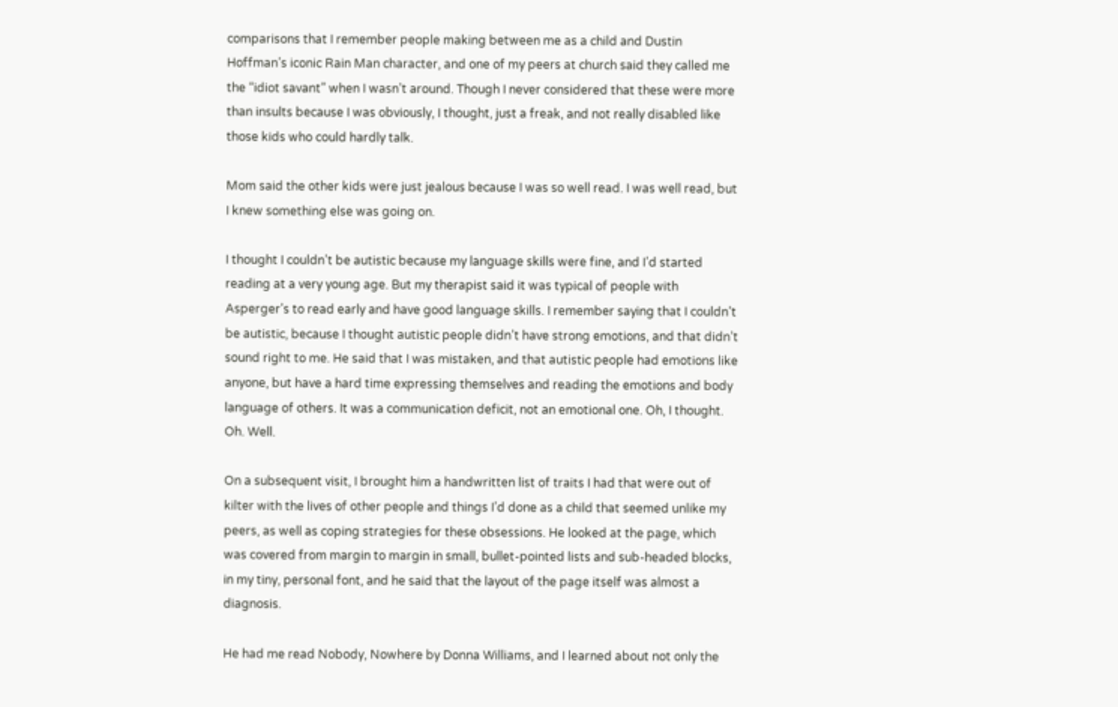comparisons that I remember people making between me as a child and Dustin Hoffman’s iconic Rain Man character, and one of my peers at church said they called me the “idiot savant” when I wasn’t around. Though I never considered that these were more than insults because I was obviously, I thought, just a freak, and not really disabled like those kids who could hardly talk.

Mom said the other kids were just jealous because I was so well read. I was well read, but I knew something else was going on.

I thought I couldn’t be autistic because my language skills were fine, and I’d started reading at a very young age. But my therapist said it was typical of people with Asperger’s to read early and have good language skills. I remember saying that I couldn’t be autistic, because I thought autistic people didn’t have strong emotions, and that didn’t sound right to me. He said that I was mistaken, and that autistic people had emotions like anyone, but have a hard time expressing themselves and reading the emotions and body language of others. It was a communication deficit, not an emotional one. Oh, I thought. Oh. Well.

On a subsequent visit, I brought him a handwritten list of traits I had that were out of kilter with the lives of other people and things I’d done as a child that seemed unlike my peers, as well as coping strategies for these obsessions. He looked at the page, which was covered from margin to margin in small, bullet-pointed lists and sub-headed blocks, in my tiny, personal font, and he said that the layout of the page itself was almost a diagnosis.

He had me read Nobody, Nowhere by Donna Williams, and I learned about not only the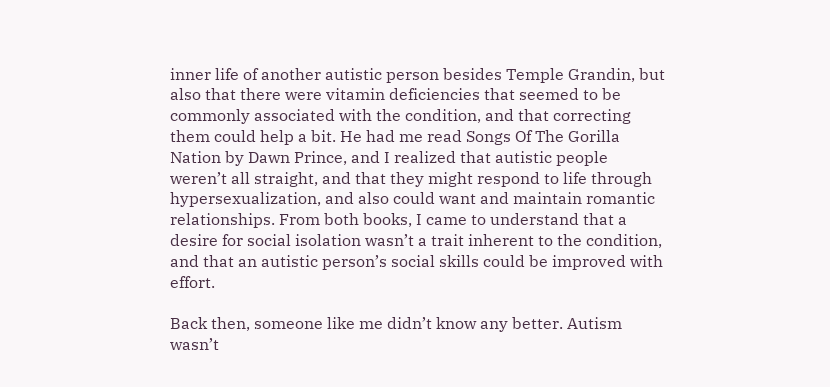inner life of another autistic person besides Temple Grandin, but also that there were vitamin deficiencies that seemed to be commonly associated with the condition, and that correcting them could help a bit. He had me read Songs Of The Gorilla Nation by Dawn Prince, and I realized that autistic people weren’t all straight, and that they might respond to life through hypersexualization, and also could want and maintain romantic relationships. From both books, I came to understand that a desire for social isolation wasn’t a trait inherent to the condition, and that an autistic person’s social skills could be improved with effort.

Back then, someone like me didn’t know any better. Autism wasn’t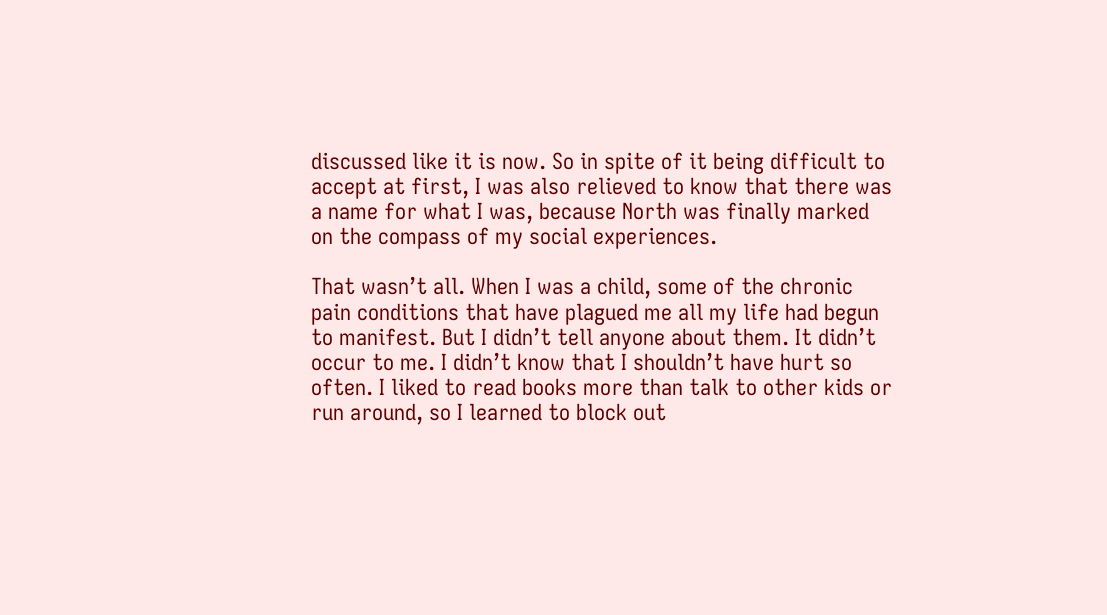discussed like it is now. So in spite of it being difficult to accept at first, I was also relieved to know that there was a name for what I was, because North was finally marked on the compass of my social experiences.

That wasn’t all. When I was a child, some of the chronic pain conditions that have plagued me all my life had begun to manifest. But I didn’t tell anyone about them. It didn’t occur to me. I didn’t know that I shouldn’t have hurt so often. I liked to read books more than talk to other kids or run around, so I learned to block out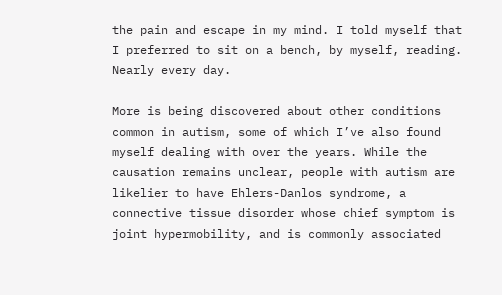the pain and escape in my mind. I told myself that I preferred to sit on a bench, by myself, reading. Nearly every day.

More is being discovered about other conditions common in autism, some of which I’ve also found myself dealing with over the years. While the causation remains unclear, people with autism are likelier to have Ehlers-Danlos syndrome, a connective tissue disorder whose chief symptom is joint hypermobility, and is commonly associated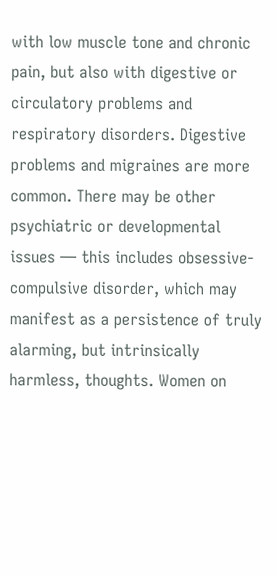with low muscle tone and chronic pain, but also with digestive or circulatory problems and respiratory disorders. Digestive problems and migraines are more common. There may be other psychiatric or developmental issues — this includes obsessive-compulsive disorder, which may manifest as a persistence of truly alarming, but intrinsically harmless, thoughts. Women on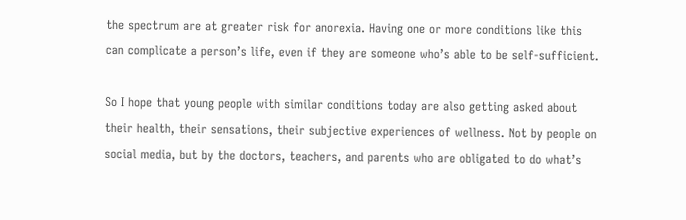the spectrum are at greater risk for anorexia. Having one or more conditions like this can complicate a person’s life, even if they are someone who’s able to be self-sufficient.

So I hope that young people with similar conditions today are also getting asked about their health, their sensations, their subjective experiences of wellness. Not by people on social media, but by the doctors, teachers, and parents who are obligated to do what’s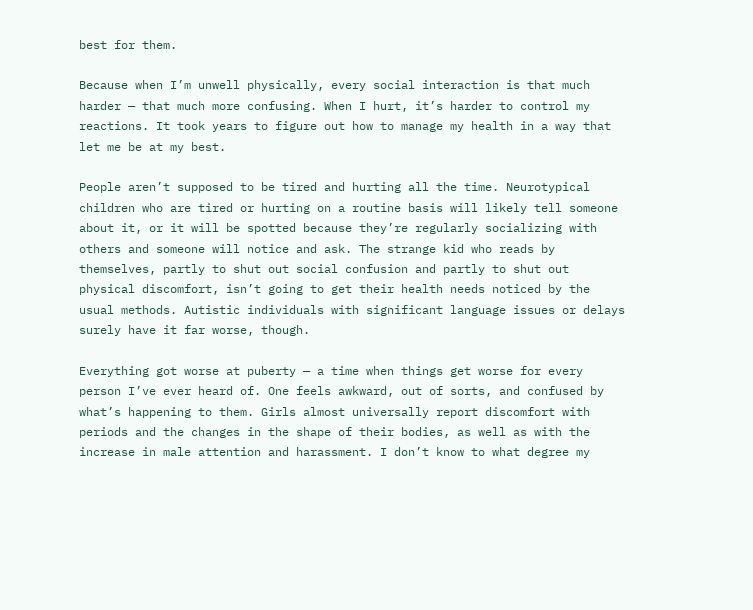best for them.

Because when I’m unwell physically, every social interaction is that much harder — that much more confusing. When I hurt, it’s harder to control my reactions. It took years to figure out how to manage my health in a way that let me be at my best.

People aren’t supposed to be tired and hurting all the time. Neurotypical children who are tired or hurting on a routine basis will likely tell someone about it, or it will be spotted because they’re regularly socializing with others and someone will notice and ask. The strange kid who reads by themselves, partly to shut out social confusion and partly to shut out physical discomfort, isn’t going to get their health needs noticed by the usual methods. Autistic individuals with significant language issues or delays surely have it far worse, though.

Everything got worse at puberty — a time when things get worse for every person I’ve ever heard of. One feels awkward, out of sorts, and confused by what’s happening to them. Girls almost universally report discomfort with periods and the changes in the shape of their bodies, as well as with the increase in male attention and harassment. I don’t know to what degree my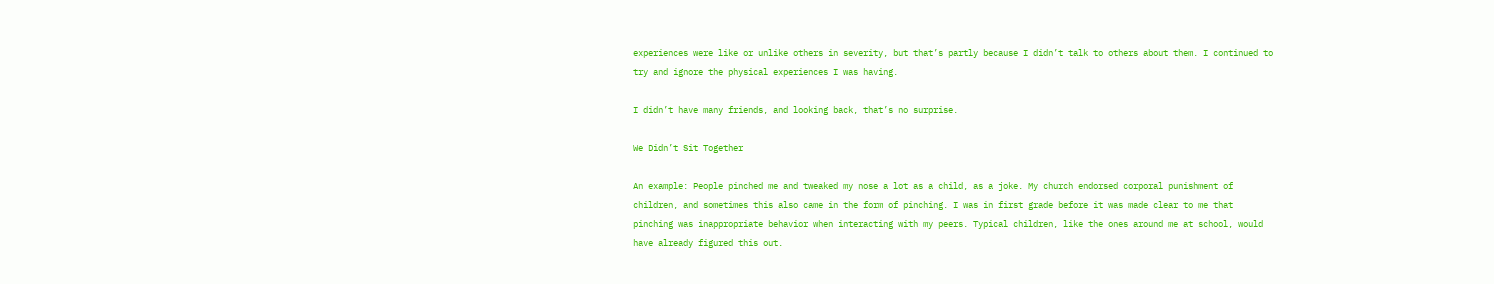experiences were like or unlike others in severity, but that’s partly because I didn’t talk to others about them. I continued to try and ignore the physical experiences I was having.

I didn’t have many friends, and looking back, that’s no surprise.

We Didn’t Sit Together

An example: People pinched me and tweaked my nose a lot as a child, as a joke. My church endorsed corporal punishment of children, and sometimes this also came in the form of pinching. I was in first grade before it was made clear to me that pinching was inappropriate behavior when interacting with my peers. Typical children, like the ones around me at school, would have already figured this out.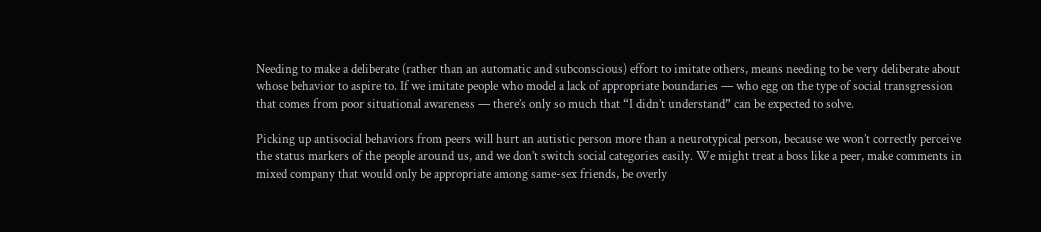Needing to make a deliberate (rather than an automatic and subconscious) effort to imitate others, means needing to be very deliberate about whose behavior to aspire to. If we imitate people who model a lack of appropriate boundaries — who egg on the type of social transgression that comes from poor situational awareness — there’s only so much that “I didn’t understand” can be expected to solve.

Picking up antisocial behaviors from peers will hurt an autistic person more than a neurotypical person, because we won’t correctly perceive the status markers of the people around us, and we don’t switch social categories easily. We might treat a boss like a peer, make comments in mixed company that would only be appropriate among same-sex friends, be overly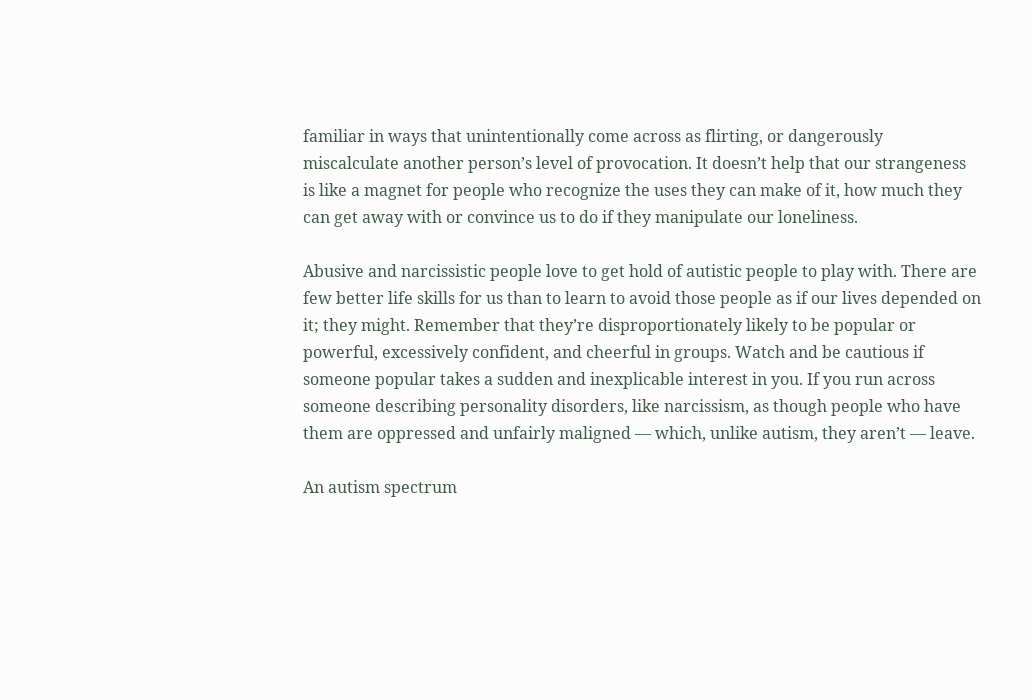familiar in ways that unintentionally come across as flirting, or dangerously miscalculate another person’s level of provocation. It doesn’t help that our strangeness is like a magnet for people who recognize the uses they can make of it, how much they can get away with or convince us to do if they manipulate our loneliness.

Abusive and narcissistic people love to get hold of autistic people to play with. There are few better life skills for us than to learn to avoid those people as if our lives depended on it; they might. Remember that they’re disproportionately likely to be popular or powerful, excessively confident, and cheerful in groups. Watch and be cautious if someone popular takes a sudden and inexplicable interest in you. If you run across someone describing personality disorders, like narcissism, as though people who have them are oppressed and unfairly maligned — which, unlike autism, they aren’t — leave.

An autism spectrum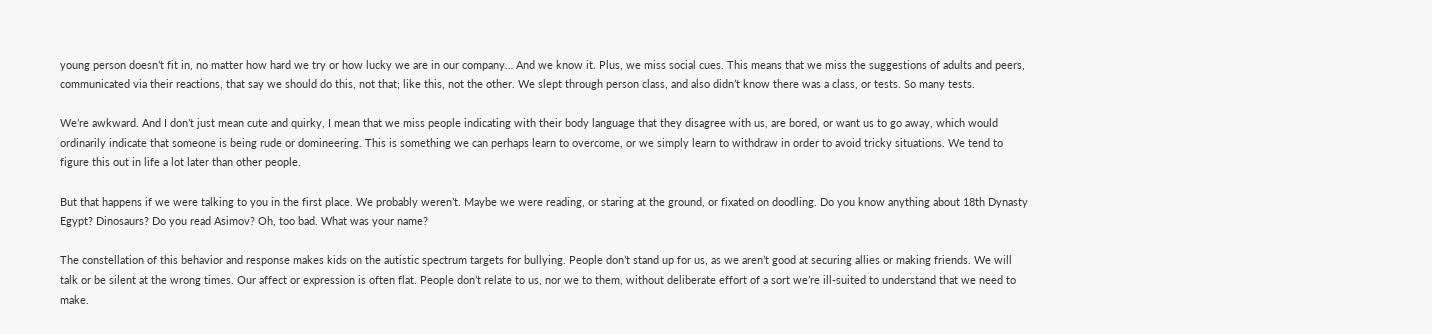young person doesn’t fit in, no matter how hard we try or how lucky we are in our company… And we know it. Plus, we miss social cues. This means that we miss the suggestions of adults and peers, communicated via their reactions, that say we should do this, not that; like this, not the other. We slept through person class, and also didn’t know there was a class, or tests. So many tests.

We’re awkward. And I don’t just mean cute and quirky, I mean that we miss people indicating with their body language that they disagree with us, are bored, or want us to go away, which would ordinarily indicate that someone is being rude or domineering. This is something we can perhaps learn to overcome, or we simply learn to withdraw in order to avoid tricky situations. We tend to figure this out in life a lot later than other people.

But that happens if we were talking to you in the first place. We probably weren’t. Maybe we were reading, or staring at the ground, or fixated on doodling. Do you know anything about 18th Dynasty Egypt? Dinosaurs? Do you read Asimov? Oh, too bad. What was your name?

The constellation of this behavior and response makes kids on the autistic spectrum targets for bullying. People don’t stand up for us, as we aren’t good at securing allies or making friends. We will talk or be silent at the wrong times. Our affect or expression is often flat. People don’t relate to us, nor we to them, without deliberate effort of a sort we’re ill-suited to understand that we need to make.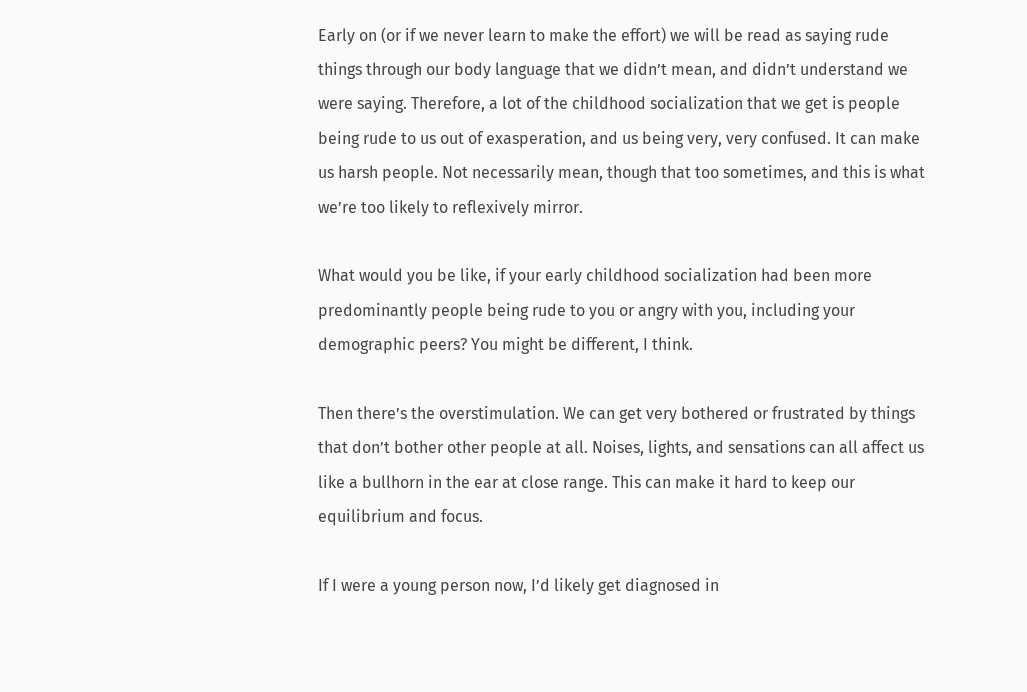Early on (or if we never learn to make the effort) we will be read as saying rude things through our body language that we didn’t mean, and didn’t understand we were saying. Therefore, a lot of the childhood socialization that we get is people being rude to us out of exasperation, and us being very, very confused. It can make us harsh people. Not necessarily mean, though that too sometimes, and this is what we’re too likely to reflexively mirror.

What would you be like, if your early childhood socialization had been more predominantly people being rude to you or angry with you, including your demographic peers? You might be different, I think.

Then there’s the overstimulation. We can get very bothered or frustrated by things that don’t bother other people at all. Noises, lights, and sensations can all affect us like a bullhorn in the ear at close range. This can make it hard to keep our equilibrium and focus.

If I were a young person now, I’d likely get diagnosed in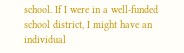school. If I were in a well-funded school district, I might have an individual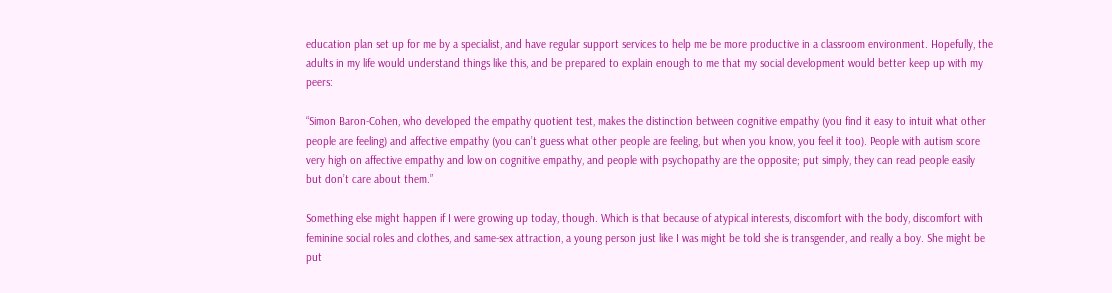education plan set up for me by a specialist, and have regular support services to help me be more productive in a classroom environment. Hopefully, the adults in my life would understand things like this, and be prepared to explain enough to me that my social development would better keep up with my peers:

“Simon Baron-Cohen, who developed the empathy quotient test, makes the distinction between cognitive empathy (you find it easy to intuit what other people are feeling) and affective empathy (you can’t guess what other people are feeling, but when you know, you feel it too). People with autism score very high on affective empathy and low on cognitive empathy, and people with psychopathy are the opposite; put simply, they can read people easily but don’t care about them.”

Something else might happen if I were growing up today, though. Which is that because of atypical interests, discomfort with the body, discomfort with feminine social roles and clothes, and same-sex attraction, a young person just like I was might be told she is transgender, and really a boy. She might be put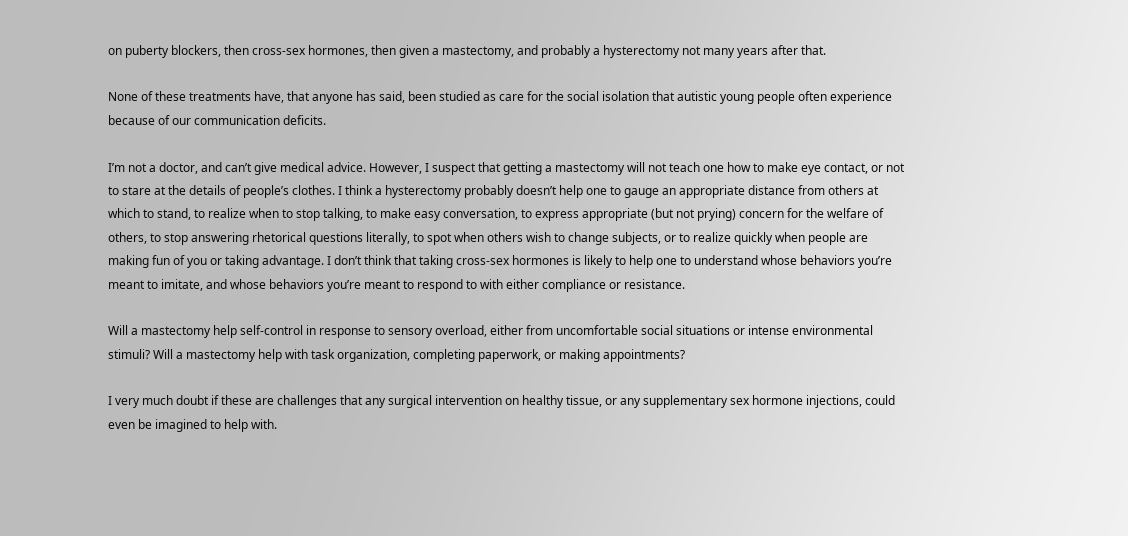on puberty blockers, then cross-sex hormones, then given a mastectomy, and probably a hysterectomy not many years after that.

None of these treatments have, that anyone has said, been studied as care for the social isolation that autistic young people often experience because of our communication deficits.

I’m not a doctor, and can’t give medical advice. However, I suspect that getting a mastectomy will not teach one how to make eye contact, or not to stare at the details of people’s clothes. I think a hysterectomy probably doesn’t help one to gauge an appropriate distance from others at which to stand, to realize when to stop talking, to make easy conversation, to express appropriate (but not prying) concern for the welfare of others, to stop answering rhetorical questions literally, to spot when others wish to change subjects, or to realize quickly when people are making fun of you or taking advantage. I don’t think that taking cross-sex hormones is likely to help one to understand whose behaviors you’re meant to imitate, and whose behaviors you’re meant to respond to with either compliance or resistance.

Will a mastectomy help self-control in response to sensory overload, either from uncomfortable social situations or intense environmental stimuli? Will a mastectomy help with task organization, completing paperwork, or making appointments?

I very much doubt if these are challenges that any surgical intervention on healthy tissue, or any supplementary sex hormone injections, could even be imagined to help with.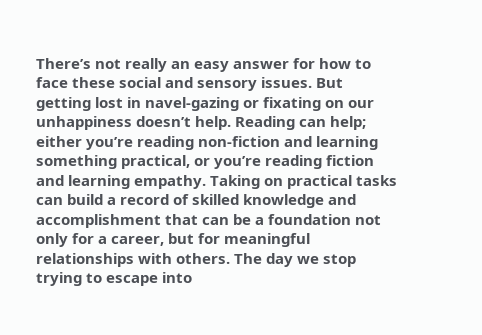There’s not really an easy answer for how to face these social and sensory issues. But getting lost in navel-gazing or fixating on our unhappiness doesn’t help. Reading can help; either you’re reading non-fiction and learning something practical, or you’re reading fiction and learning empathy. Taking on practical tasks can build a record of skilled knowledge and accomplishment that can be a foundation not only for a career, but for meaningful relationships with others. The day we stop trying to escape into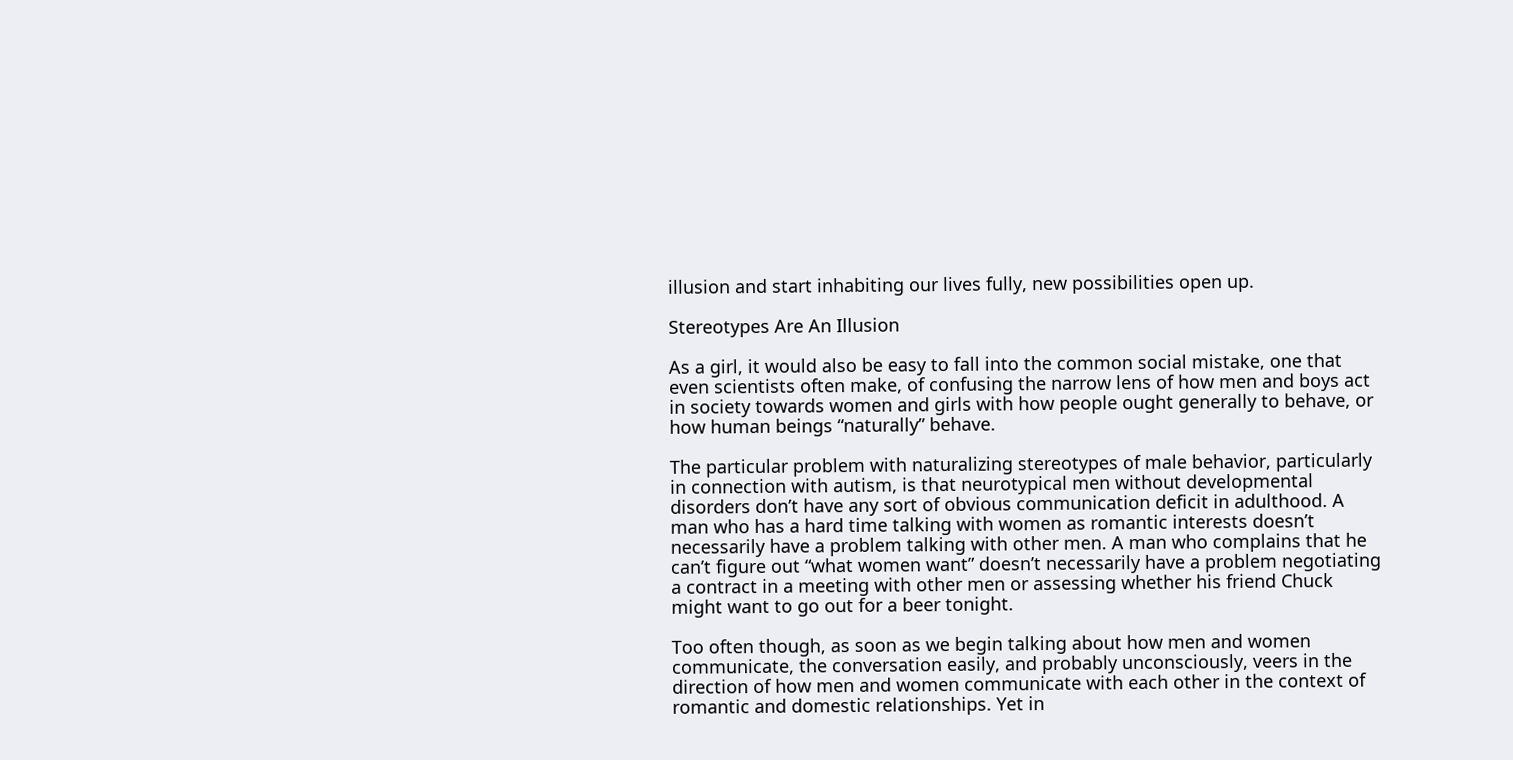illusion and start inhabiting our lives fully, new possibilities open up.

Stereotypes Are An Illusion

As a girl, it would also be easy to fall into the common social mistake, one that even scientists often make, of confusing the narrow lens of how men and boys act in society towards women and girls with how people ought generally to behave, or how human beings “naturally” behave.

The particular problem with naturalizing stereotypes of male behavior, particularly in connection with autism, is that neurotypical men without developmental disorders don’t have any sort of obvious communication deficit in adulthood. A man who has a hard time talking with women as romantic interests doesn’t necessarily have a problem talking with other men. A man who complains that he can’t figure out “what women want” doesn’t necessarily have a problem negotiating a contract in a meeting with other men or assessing whether his friend Chuck might want to go out for a beer tonight.

Too often though, as soon as we begin talking about how men and women communicate, the conversation easily, and probably unconsciously, veers in the direction of how men and women communicate with each other in the context of romantic and domestic relationships. Yet in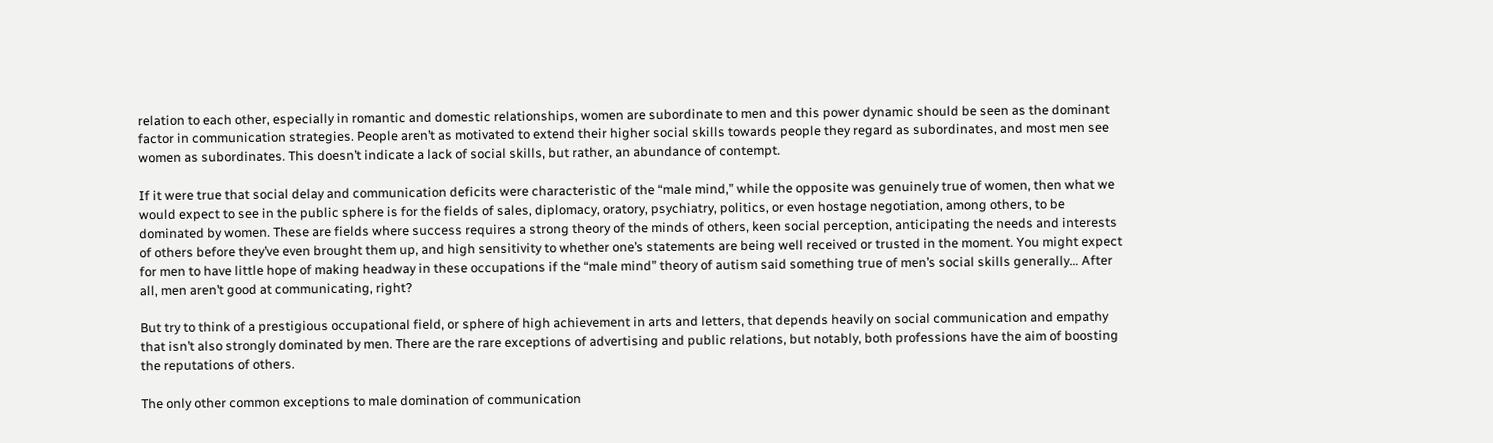relation to each other, especially in romantic and domestic relationships, women are subordinate to men and this power dynamic should be seen as the dominant factor in communication strategies. People aren’t as motivated to extend their higher social skills towards people they regard as subordinates, and most men see women as subordinates. This doesn’t indicate a lack of social skills, but rather, an abundance of contempt.

If it were true that social delay and communication deficits were characteristic of the “male mind,” while the opposite was genuinely true of women, then what we would expect to see in the public sphere is for the fields of sales, diplomacy, oratory, psychiatry, politics, or even hostage negotiation, among others, to be dominated by women. These are fields where success requires a strong theory of the minds of others, keen social perception, anticipating the needs and interests of others before they’ve even brought them up, and high sensitivity to whether one’s statements are being well received or trusted in the moment. You might expect for men to have little hope of making headway in these occupations if the “male mind” theory of autism said something true of men’s social skills generally… After all, men aren’t good at communicating, right?

But try to think of a prestigious occupational field, or sphere of high achievement in arts and letters, that depends heavily on social communication and empathy that isn’t also strongly dominated by men. There are the rare exceptions of advertising and public relations, but notably, both professions have the aim of boosting the reputations of others.

The only other common exceptions to male domination of communication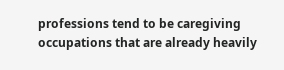professions tend to be caregiving occupations that are already heavily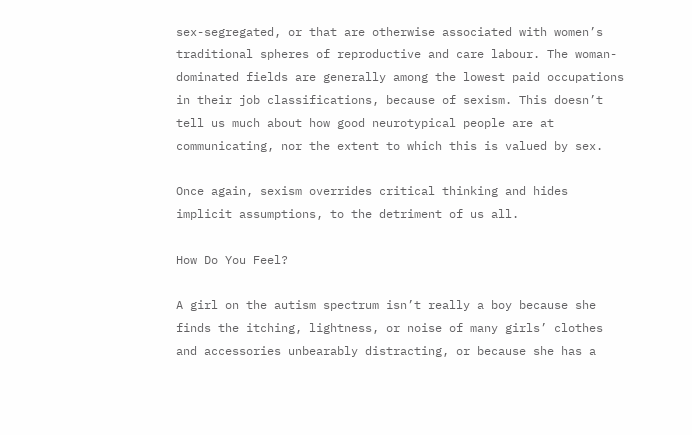sex-segregated, or that are otherwise associated with women’s traditional spheres of reproductive and care labour. The woman-dominated fields are generally among the lowest paid occupations in their job classifications, because of sexism. This doesn’t tell us much about how good neurotypical people are at communicating, nor the extent to which this is valued by sex.

Once again, sexism overrides critical thinking and hides implicit assumptions, to the detriment of us all.

How Do You Feel?

A girl on the autism spectrum isn’t really a boy because she finds the itching, lightness, or noise of many girls’ clothes and accessories unbearably distracting, or because she has a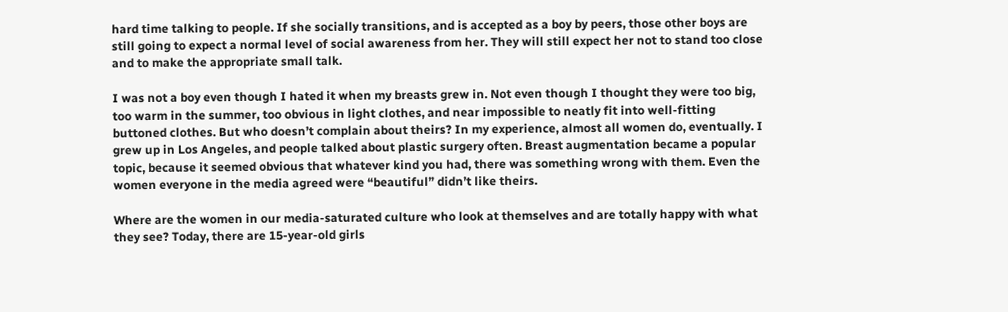hard time talking to people. If she socially transitions, and is accepted as a boy by peers, those other boys are still going to expect a normal level of social awareness from her. They will still expect her not to stand too close and to make the appropriate small talk.

I was not a boy even though I hated it when my breasts grew in. Not even though I thought they were too big, too warm in the summer, too obvious in light clothes, and near impossible to neatly fit into well-fitting buttoned clothes. But who doesn’t complain about theirs? In my experience, almost all women do, eventually. I grew up in Los Angeles, and people talked about plastic surgery often. Breast augmentation became a popular topic, because it seemed obvious that whatever kind you had, there was something wrong with them. Even the women everyone in the media agreed were “beautiful” didn’t like theirs.

Where are the women in our media-saturated culture who look at themselves and are totally happy with what they see? Today, there are 15-year-old girls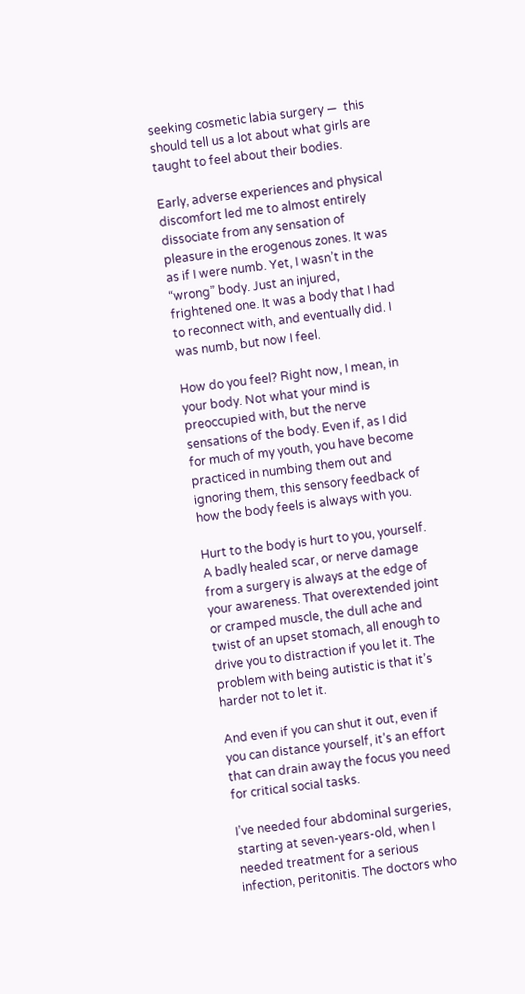seeking cosmetic labia surgery —  this should tell us a lot about what girls are taught to feel about their bodies.

Early, adverse experiences and physical discomfort led me to almost entirely dissociate from any sensation of pleasure in the erogenous zones. It was as if I were numb. Yet, I wasn’t in the “wrong” body. Just an injured, frightened one. It was a body that I had to reconnect with, and eventually did. I was numb, but now I feel.

How do you feel? Right now, I mean, in your body. Not what your mind is preoccupied with, but the nerve sensations of the body. Even if, as I did for much of my youth, you have become practiced in numbing them out and ignoring them, this sensory feedback of how the body feels is always with you.

Hurt to the body is hurt to you, yourself. A badly healed scar, or nerve damage from a surgery is always at the edge of your awareness. That overextended joint or cramped muscle, the dull ache and twist of an upset stomach, all enough to drive you to distraction if you let it. The problem with being autistic is that it’s harder not to let it.

And even if you can shut it out, even if you can distance yourself, it’s an effort that can drain away the focus you need for critical social tasks.

I’ve needed four abdominal surgeries, starting at seven-years-old, when I needed treatment for a serious infection, peritonitis. The doctors who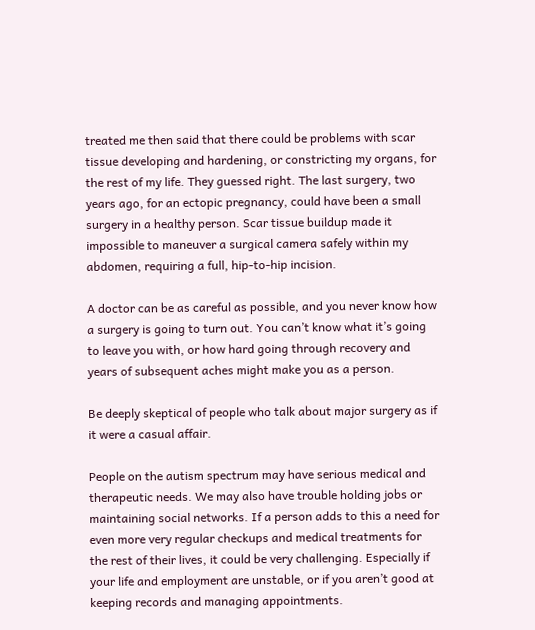treated me then said that there could be problems with scar tissue developing and hardening, or constricting my organs, for the rest of my life. They guessed right. The last surgery, two years ago, for an ectopic pregnancy, could have been a small surgery in a healthy person. Scar tissue buildup made it impossible to maneuver a surgical camera safely within my abdomen, requiring a full, hip-to-hip incision.

A doctor can be as careful as possible, and you never know how a surgery is going to turn out. You can’t know what it’s going to leave you with, or how hard going through recovery and years of subsequent aches might make you as a person.

Be deeply skeptical of people who talk about major surgery as if it were a casual affair.

People on the autism spectrum may have serious medical and therapeutic needs. We may also have trouble holding jobs or maintaining social networks. If a person adds to this a need for even more very regular checkups and medical treatments for the rest of their lives, it could be very challenging. Especially if your life and employment are unstable, or if you aren’t good at keeping records and managing appointments.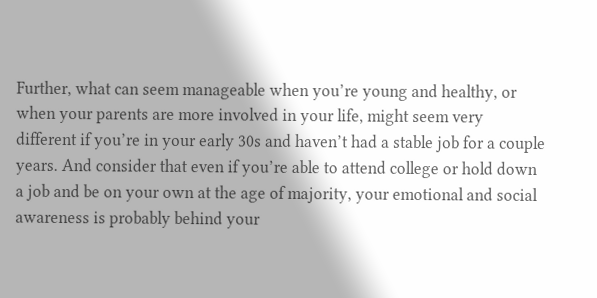Further, what can seem manageable when you’re young and healthy, or when your parents are more involved in your life, might seem very different if you’re in your early 30s and haven’t had a stable job for a couple years. And consider that even if you’re able to attend college or hold down a job and be on your own at the age of majority, your emotional and social awareness is probably behind your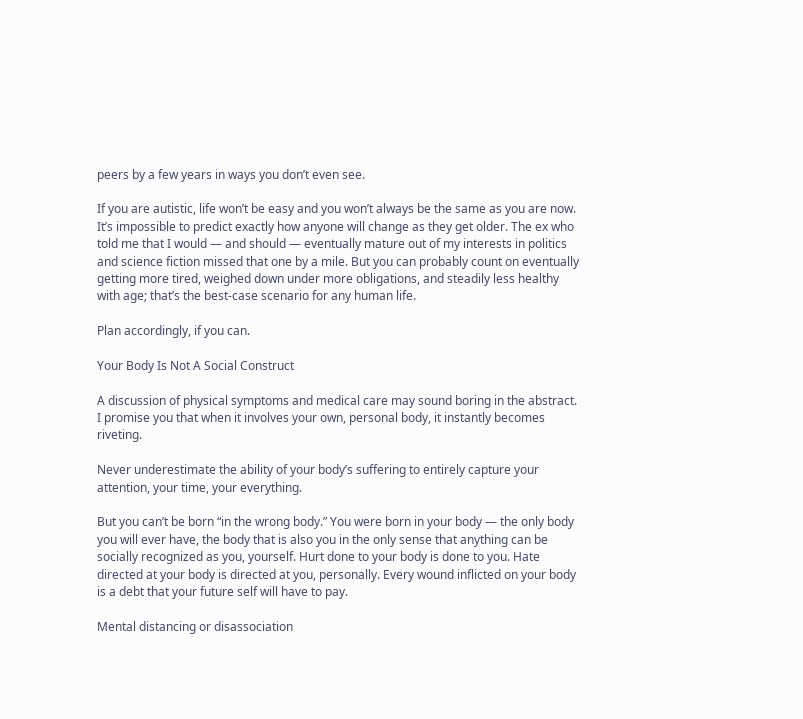peers by a few years in ways you don’t even see.

If you are autistic, life won’t be easy and you won’t always be the same as you are now. It’s impossible to predict exactly how anyone will change as they get older. The ex who told me that I would — and should — eventually mature out of my interests in politics and science fiction missed that one by a mile. But you can probably count on eventually getting more tired, weighed down under more obligations, and steadily less healthy with age; that’s the best-case scenario for any human life.

Plan accordingly, if you can.

Your Body Is Not A Social Construct

A discussion of physical symptoms and medical care may sound boring in the abstract. I promise you that when it involves your own, personal body, it instantly becomes riveting.

Never underestimate the ability of your body’s suffering to entirely capture your attention, your time, your everything.

But you can’t be born “in the wrong body.” You were born in your body — the only body you will ever have, the body that is also you in the only sense that anything can be socially recognized as you, yourself. Hurt done to your body is done to you. Hate directed at your body is directed at you, personally. Every wound inflicted on your body is a debt that your future self will have to pay.

Mental distancing or disassociation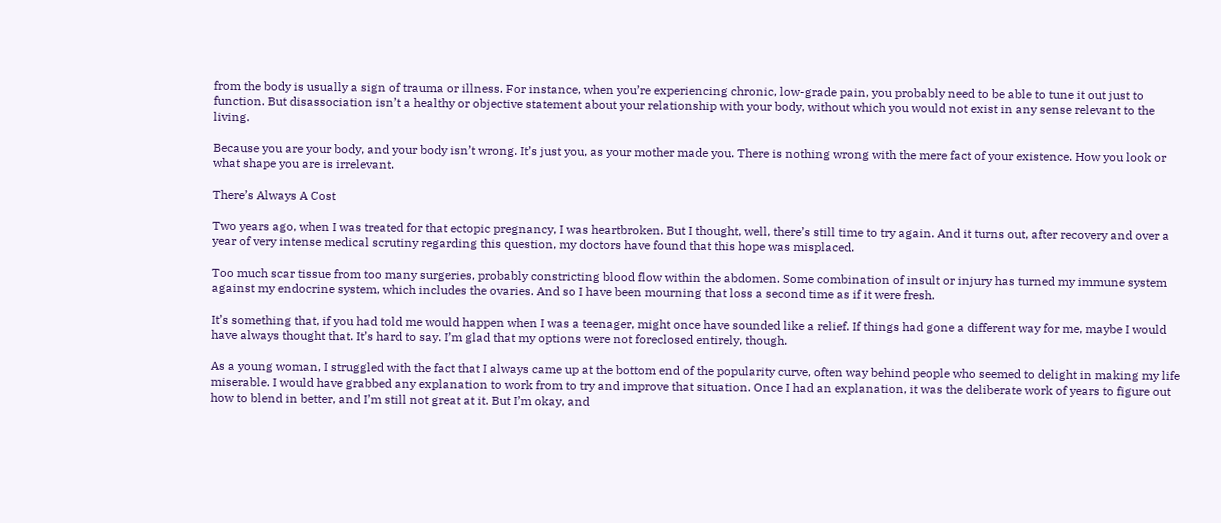from the body is usually a sign of trauma or illness. For instance, when you’re experiencing chronic, low-grade pain, you probably need to be able to tune it out just to function. But disassociation isn’t a healthy or objective statement about your relationship with your body, without which you would not exist in any sense relevant to the living.

Because you are your body, and your body isn’t wrong. It’s just you, as your mother made you. There is nothing wrong with the mere fact of your existence. How you look or what shape you are is irrelevant.

There’s Always A Cost

Two years ago, when I was treated for that ectopic pregnancy, I was heartbroken. But I thought, well, there’s still time to try again. And it turns out, after recovery and over a year of very intense medical scrutiny regarding this question, my doctors have found that this hope was misplaced.

Too much scar tissue from too many surgeries, probably constricting blood flow within the abdomen. Some combination of insult or injury has turned my immune system against my endocrine system, which includes the ovaries. And so I have been mourning that loss a second time as if it were fresh.

It’s something that, if you had told me would happen when I was a teenager, might once have sounded like a relief. If things had gone a different way for me, maybe I would have always thought that. It’s hard to say. I’m glad that my options were not foreclosed entirely, though.

As a young woman, I struggled with the fact that I always came up at the bottom end of the popularity curve, often way behind people who seemed to delight in making my life miserable. I would have grabbed any explanation to work from to try and improve that situation. Once I had an explanation, it was the deliberate work of years to figure out how to blend in better, and I’m still not great at it. But I’m okay, and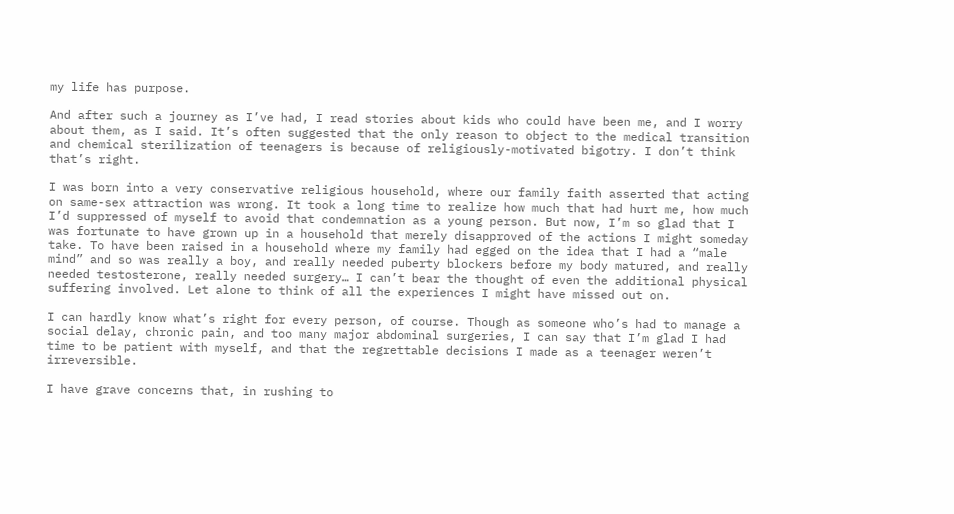my life has purpose.

And after such a journey as I’ve had, I read stories about kids who could have been me, and I worry about them, as I said. It’s often suggested that the only reason to object to the medical transition and chemical sterilization of teenagers is because of religiously-motivated bigotry. I don’t think that’s right.

I was born into a very conservative religious household, where our family faith asserted that acting on same-sex attraction was wrong. It took a long time to realize how much that had hurt me, how much I’d suppressed of myself to avoid that condemnation as a young person. But now, I’m so glad that I was fortunate to have grown up in a household that merely disapproved of the actions I might someday take. To have been raised in a household where my family had egged on the idea that I had a “male mind” and so was really a boy, and really needed puberty blockers before my body matured, and really needed testosterone, really needed surgery… I can’t bear the thought of even the additional physical suffering involved. Let alone to think of all the experiences I might have missed out on.

I can hardly know what’s right for every person, of course. Though as someone who’s had to manage a social delay, chronic pain, and too many major abdominal surgeries, I can say that I’m glad I had time to be patient with myself, and that the regrettable decisions I made as a teenager weren’t irreversible.

I have grave concerns that, in rushing to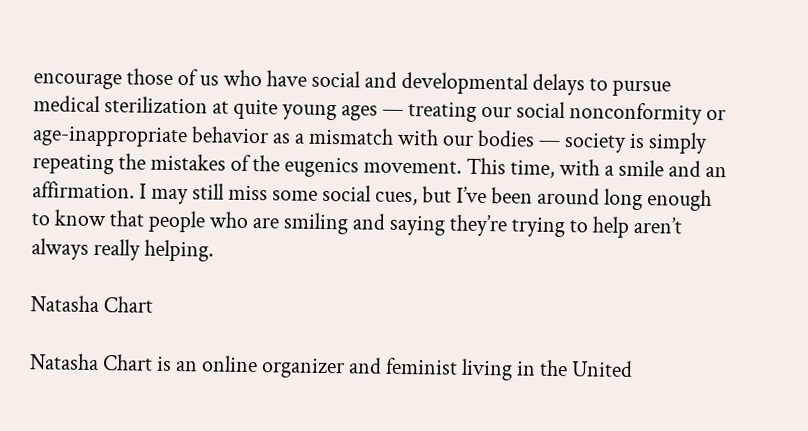encourage those of us who have social and developmental delays to pursue medical sterilization at quite young ages — treating our social nonconformity or age-inappropriate behavior as a mismatch with our bodies — society is simply repeating the mistakes of the eugenics movement. This time, with a smile and an affirmation. I may still miss some social cues, but I’ve been around long enough to know that people who are smiling and saying they’re trying to help aren’t always really helping.

Natasha Chart

Natasha Chart is an online organizer and feminist living in the United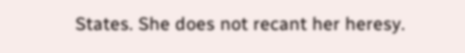States. She does not recant her heresy.